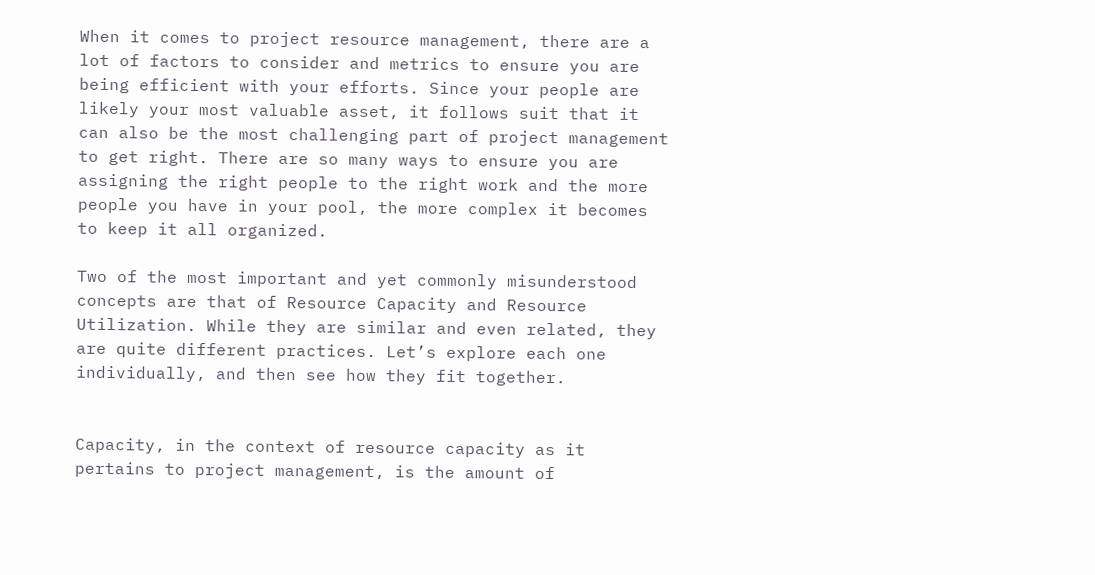When it comes to project resource management, there are a lot of factors to consider and metrics to ensure you are being efficient with your efforts. Since your people are likely your most valuable asset, it follows suit that it can also be the most challenging part of project management to get right. There are so many ways to ensure you are assigning the right people to the right work and the more people you have in your pool, the more complex it becomes to keep it all organized.

Two of the most important and yet commonly misunderstood concepts are that of Resource Capacity and Resource Utilization. While they are similar and even related, they are quite different practices. Let’s explore each one individually, and then see how they fit together.


Capacity, in the context of resource capacity as it pertains to project management, is the amount of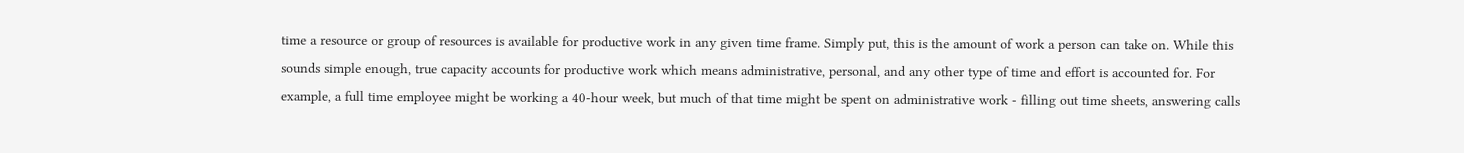time a resource or group of resources is available for productive work in any given time frame. Simply put, this is the amount of work a person can take on. While this sounds simple enough, true capacity accounts for productive work which means administrative, personal, and any other type of time and effort is accounted for. For example, a full time employee might be working a 40-hour week, but much of that time might be spent on administrative work - filling out time sheets, answering calls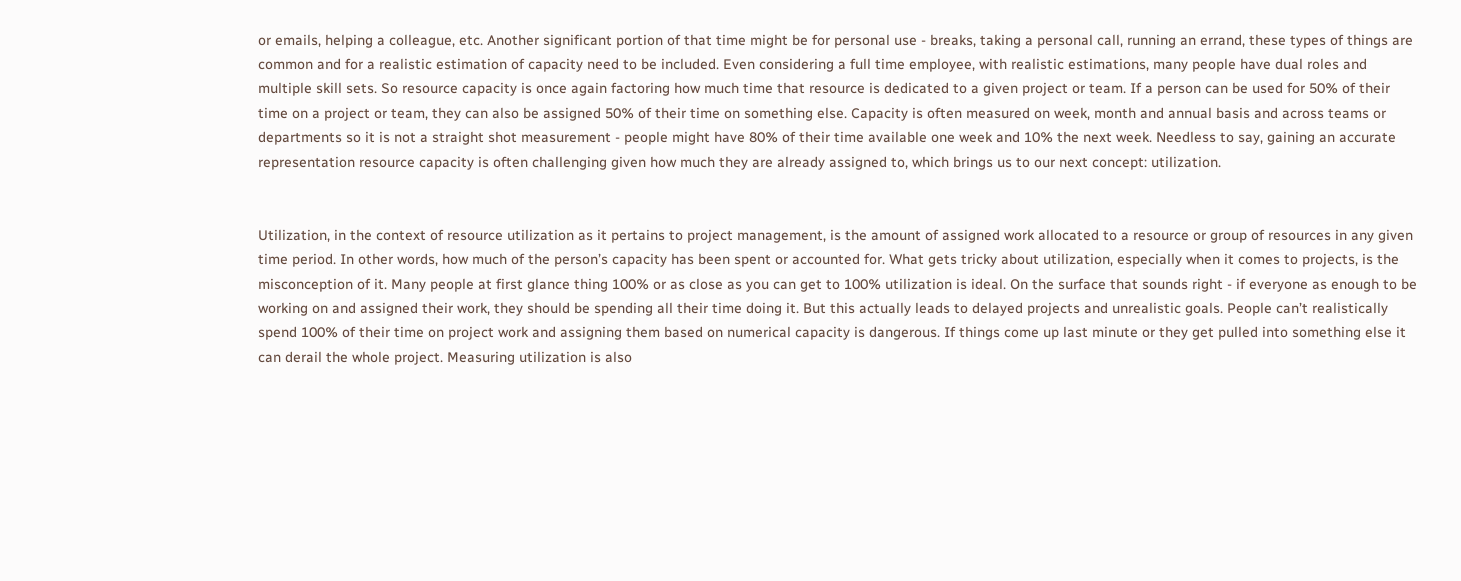or emails, helping a colleague, etc. Another significant portion of that time might be for personal use - breaks, taking a personal call, running an errand, these types of things are common and for a realistic estimation of capacity need to be included. Even considering a full time employee, with realistic estimations, many people have dual roles and multiple skill sets. So resource capacity is once again factoring how much time that resource is dedicated to a given project or team. If a person can be used for 50% of their time on a project or team, they can also be assigned 50% of their time on something else. Capacity is often measured on week, month and annual basis and across teams or departments so it is not a straight shot measurement - people might have 80% of their time available one week and 10% the next week. Needless to say, gaining an accurate representation resource capacity is often challenging given how much they are already assigned to, which brings us to our next concept: utilization.


Utilization, in the context of resource utilization as it pertains to project management, is the amount of assigned work allocated to a resource or group of resources in any given time period. In other words, how much of the person’s capacity has been spent or accounted for. What gets tricky about utilization, especially when it comes to projects, is the misconception of it. Many people at first glance thing 100% or as close as you can get to 100% utilization is ideal. On the surface that sounds right - if everyone as enough to be working on and assigned their work, they should be spending all their time doing it. But this actually leads to delayed projects and unrealistic goals. People can’t realistically spend 100% of their time on project work and assigning them based on numerical capacity is dangerous. If things come up last minute or they get pulled into something else it can derail the whole project. Measuring utilization is also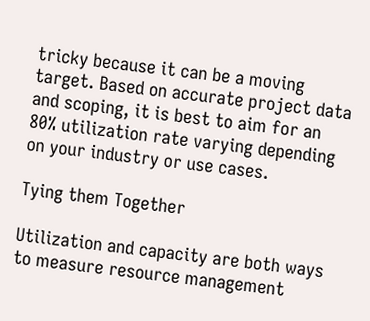tricky because it can be a moving target. Based on accurate project data and scoping, it is best to aim for an 80% utilization rate varying depending on your industry or use cases.

Tying them Together

Utilization and capacity are both ways to measure resource management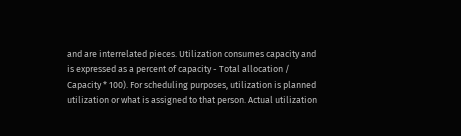and are interrelated pieces. Utilization consumes capacity and is expressed as a percent of capacity - Total allocation / Capacity * 100). For scheduling purposes, utilization is planned utilization or what is assigned to that person. Actual utilization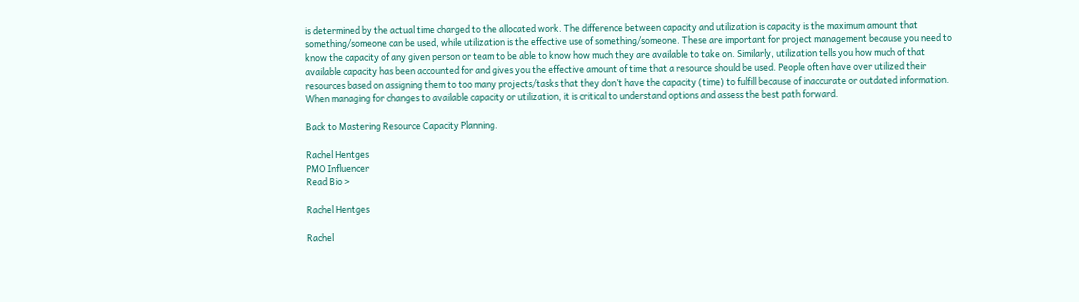is determined by the actual time charged to the allocated work. The difference between capacity and utilization is capacity is the maximum amount that something/someone can be used, while utilization is the effective use of something/someone. These are important for project management because you need to know the capacity of any given person or team to be able to know how much they are available to take on. Similarly, utilization tells you how much of that available capacity has been accounted for and gives you the effective amount of time that a resource should be used. People often have over utilized their resources based on assigning them to too many projects/tasks that they don’t have the capacity (time) to fulfill because of inaccurate or outdated information. When managing for changes to available capacity or utilization, it is critical to understand options and assess the best path forward.

Back to Mastering Resource Capacity Planning.

Rachel Hentges
PMO Influencer
Read Bio >

Rachel Hentges

Rachel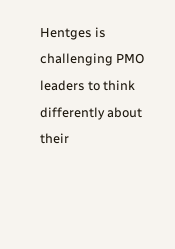Hentges is challenging PMO leaders to think differently about their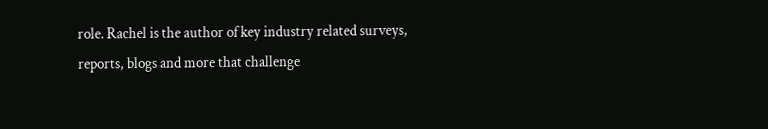role. Rachel is the author of key industry related surveys, reports, blogs and more that challenge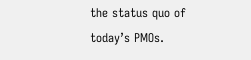the status quo of today’s PMOs.